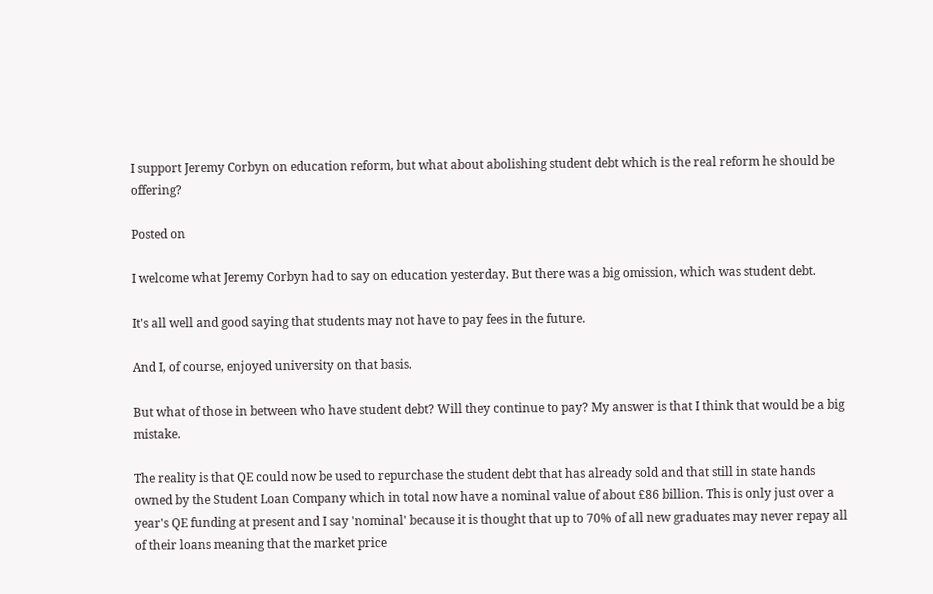I support Jeremy Corbyn on education reform, but what about abolishing student debt which is the real reform he should be offering?

Posted on

I welcome what Jeremy Corbyn had to say on education yesterday. But there was a big omission, which was student debt.

It's all well and good saying that students may not have to pay fees in the future.

And I, of course, enjoyed university on that basis.

But what of those in between who have student debt? Will they continue to pay? My answer is that I think that would be a big mistake.

The reality is that QE could now be used to repurchase the student debt that has already sold and that still in state hands owned by the Student Loan Company which in total now have a nominal value of about £86 billion. This is only just over a year's QE funding at present and I say 'nominal' because it is thought that up to 70% of all new graduates may never repay all of their loans meaning that the market price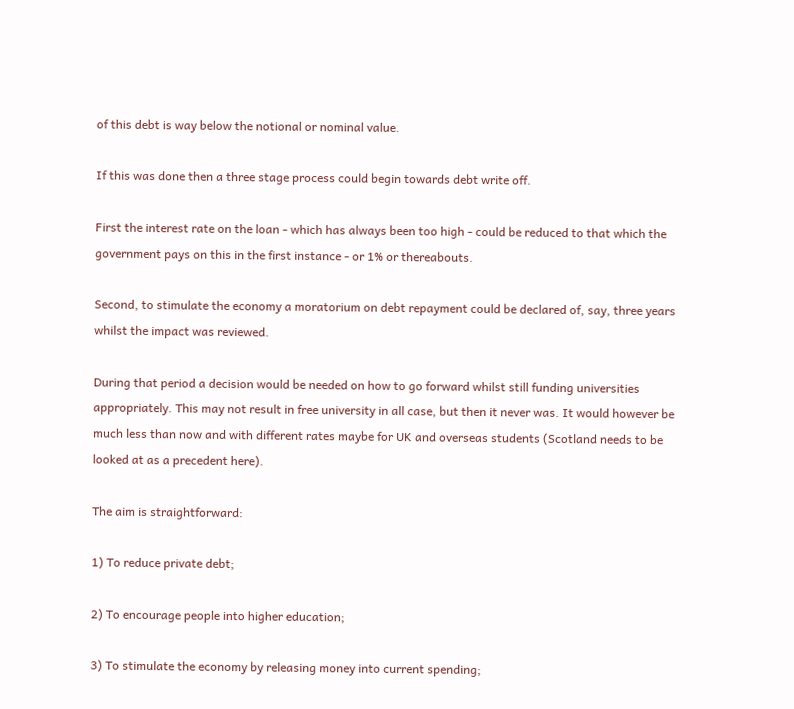of this debt is way below the notional or nominal value.

If this was done then a three stage process could begin towards debt write off.

First the interest rate on the loan - which has always been too high - could be reduced to that which the government pays on this in the first instance - or 1% or thereabouts.

Second, to stimulate the economy a moratorium on debt repayment could be declared of, say, three years whilst the impact was reviewed.

During that period a decision would be needed on how to go forward whilst still funding universities appropriately. This may not result in free university in all case, but then it never was. It would however be much less than now and with different rates maybe for UK and overseas students (Scotland needs to be looked at as a precedent here).

The aim is straightforward:

1) To reduce private debt;

2) To encourage people into higher education;

3) To stimulate the economy by releasing money into current spending;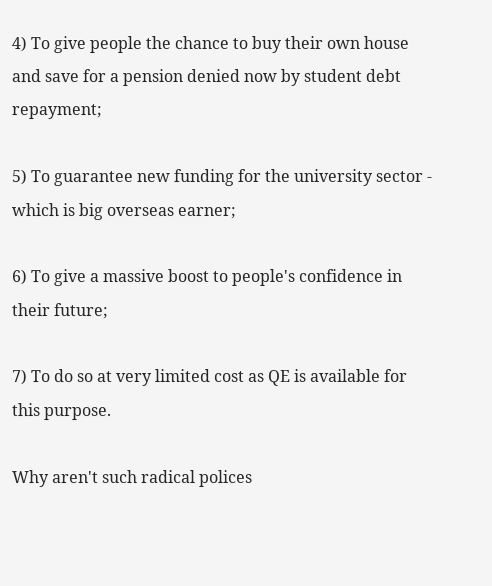4) To give people the chance to buy their own house and save for a pension denied now by student debt repayment;

5) To guarantee new funding for the university sector - which is big overseas earner;

6) To give a massive boost to people's confidence in their future;

7) To do so at very limited cost as QE is available for this purpose.

Why aren't such radical polices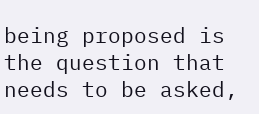being proposed is the question that needs to be asked,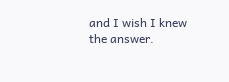and I wish I knew the answer.